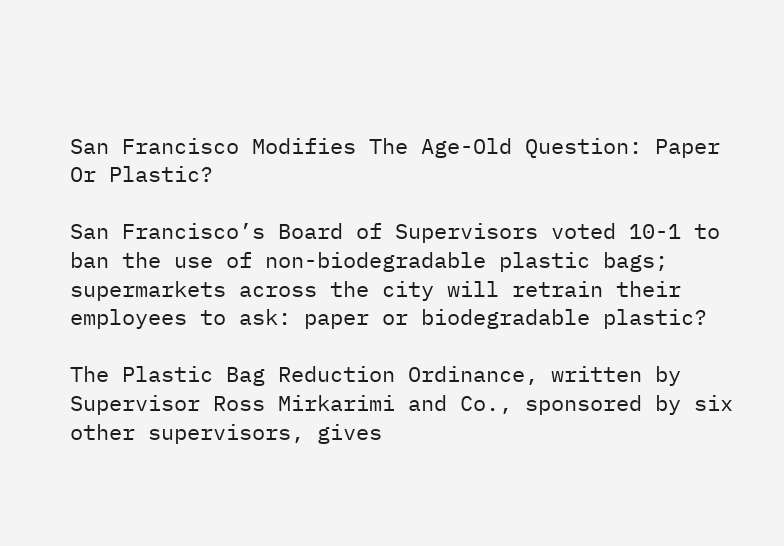San Francisco Modifies The Age-Old Question: Paper Or Plastic?

San Francisco’s Board of Supervisors voted 10-1 to ban the use of non-biodegradable plastic bags; supermarkets across the city will retrain their employees to ask: paper or biodegradable plastic?

The Plastic Bag Reduction Ordinance, written by Supervisor Ross Mirkarimi and Co., sponsored by six other supervisors, gives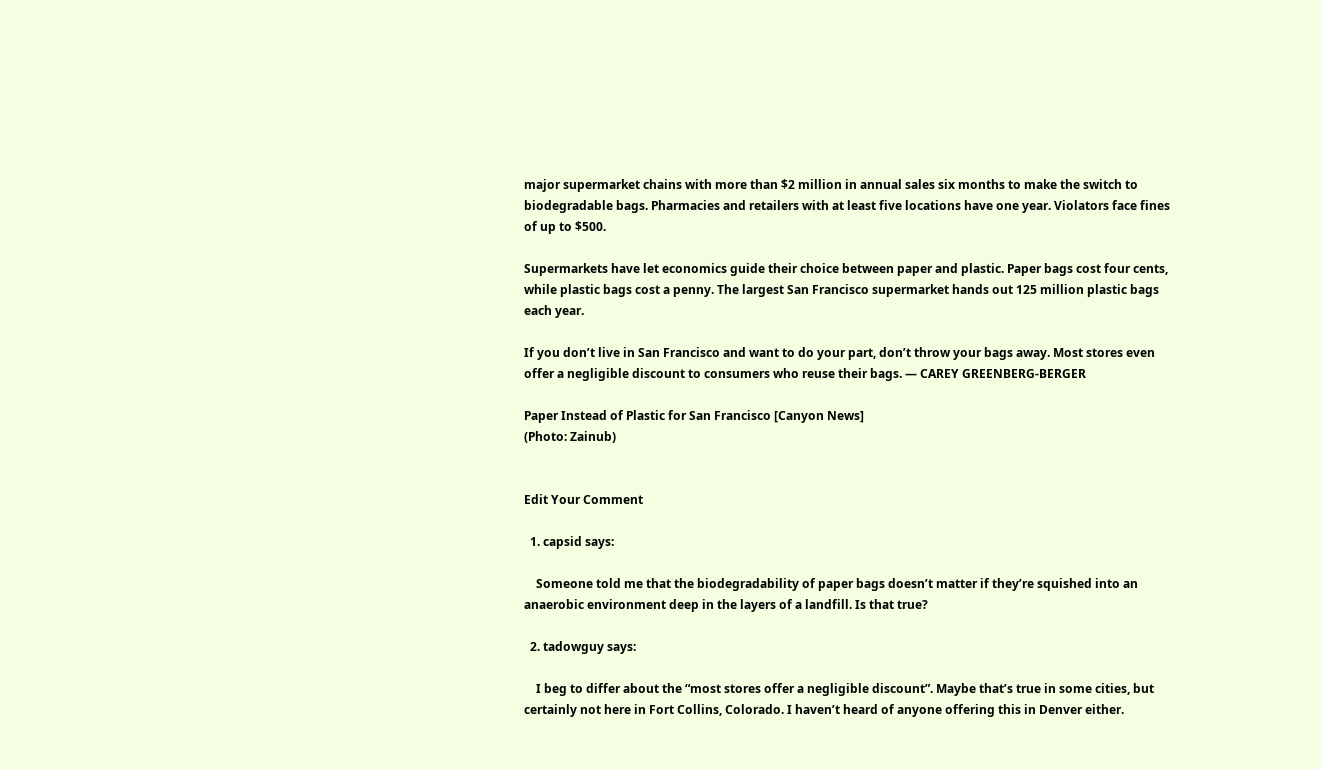major supermarket chains with more than $2 million in annual sales six months to make the switch to biodegradable bags. Pharmacies and retailers with at least five locations have one year. Violators face fines of up to $500.

Supermarkets have let economics guide their choice between paper and plastic. Paper bags cost four cents, while plastic bags cost a penny. The largest San Francisco supermarket hands out 125 million plastic bags each year.

If you don’t live in San Francisco and want to do your part, don’t throw your bags away. Most stores even offer a negligible discount to consumers who reuse their bags. — CAREY GREENBERG-BERGER

Paper Instead of Plastic for San Francisco [Canyon News]
(Photo: Zainub)


Edit Your Comment

  1. capsid says:

    Someone told me that the biodegradability of paper bags doesn’t matter if they’re squished into an anaerobic environment deep in the layers of a landfill. Is that true?

  2. tadowguy says:

    I beg to differ about the “most stores offer a negligible discount”. Maybe that’s true in some cities, but certainly not here in Fort Collins, Colorado. I haven’t heard of anyone offering this in Denver either.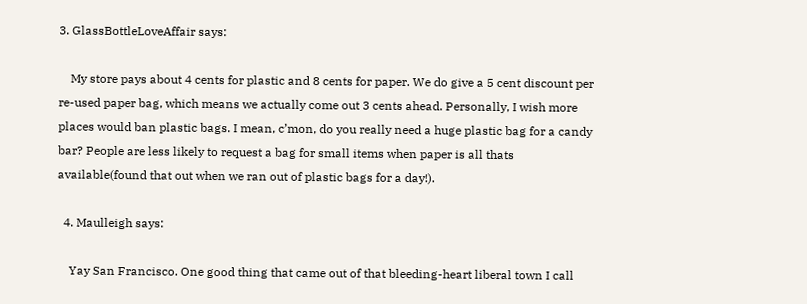3. GlassBottleLoveAffair says:

    My store pays about 4 cents for plastic and 8 cents for paper. We do give a 5 cent discount per re-used paper bag, which means we actually come out 3 cents ahead. Personally, I wish more places would ban plastic bags. I mean, c’mon, do you really need a huge plastic bag for a candy bar? People are less likely to request a bag for small items when paper is all thats available(found that out when we ran out of plastic bags for a day!).

  4. Maulleigh says:

    Yay San Francisco. One good thing that came out of that bleeding-heart liberal town I call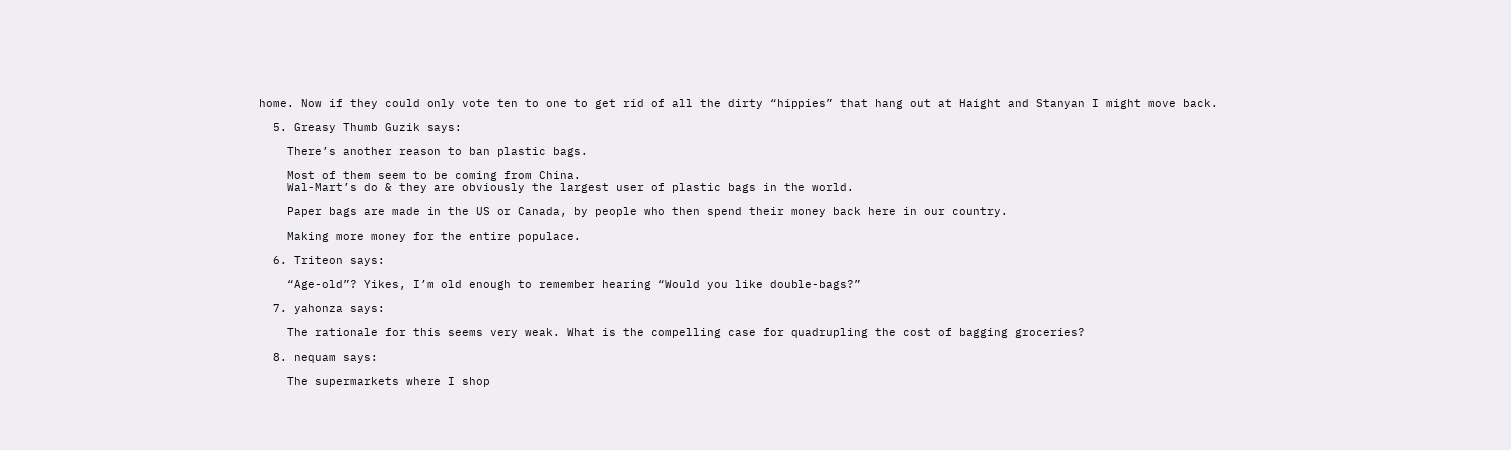home. Now if they could only vote ten to one to get rid of all the dirty “hippies” that hang out at Haight and Stanyan I might move back.

  5. Greasy Thumb Guzik says:

    There’s another reason to ban plastic bags.

    Most of them seem to be coming from China.
    Wal-Mart’s do & they are obviously the largest user of plastic bags in the world.

    Paper bags are made in the US or Canada, by people who then spend their money back here in our country.

    Making more money for the entire populace.

  6. Triteon says:

    “Age-old”? Yikes, I’m old enough to remember hearing “Would you like double-bags?”

  7. yahonza says:

    The rationale for this seems very weak. What is the compelling case for quadrupling the cost of bagging groceries?

  8. nequam says:

    The supermarkets where I shop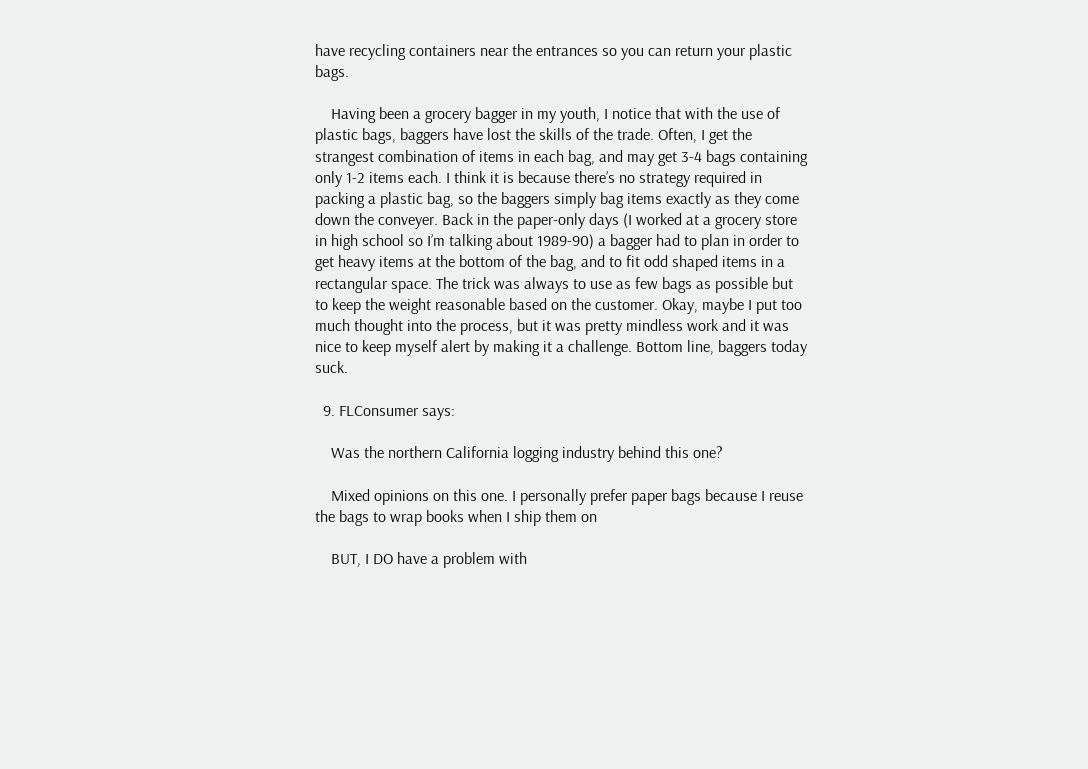have recycling containers near the entrances so you can return your plastic bags.

    Having been a grocery bagger in my youth, I notice that with the use of plastic bags, baggers have lost the skills of the trade. Often, I get the strangest combination of items in each bag, and may get 3-4 bags containing only 1-2 items each. I think it is because there’s no strategy required in packing a plastic bag, so the baggers simply bag items exactly as they come down the conveyer. Back in the paper-only days (I worked at a grocery store in high school so I’m talking about 1989-90) a bagger had to plan in order to get heavy items at the bottom of the bag, and to fit odd shaped items in a rectangular space. The trick was always to use as few bags as possible but to keep the weight reasonable based on the customer. Okay, maybe I put too much thought into the process, but it was pretty mindless work and it was nice to keep myself alert by making it a challenge. Bottom line, baggers today suck.

  9. FLConsumer says:

    Was the northern California logging industry behind this one?

    Mixed opinions on this one. I personally prefer paper bags because I reuse the bags to wrap books when I ship them on

    BUT, I DO have a problem with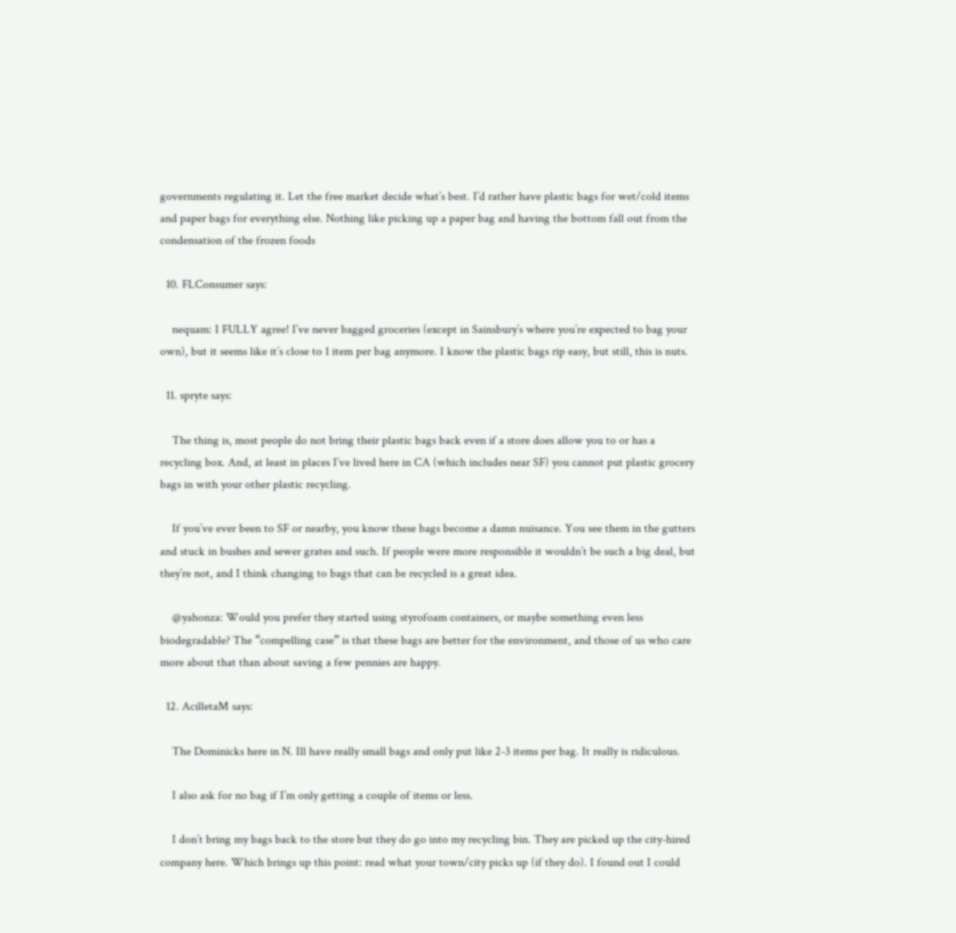governments regulating it. Let the free market decide what’s best. I’d rather have plastic bags for wet/cold items and paper bags for everything else. Nothing like picking up a paper bag and having the bottom fall out from the condensation of the frozen foods

  10. FLConsumer says:

    nequam: I FULLY agree! I’ve never bagged groceries (except in Sainsbury’s where you’re expected to bag your own), but it seems like it’s close to 1 item per bag anymore. I know the plastic bags rip easy, but still, this is nuts.

  11. spryte says:

    The thing is, most people do not bring their plastic bags back even if a store does allow you to or has a recycling box. And, at least in places I’ve lived here in CA (which includes near SF) you cannot put plastic grocery bags in with your other plastic recycling.

    If you’ve ever been to SF or nearby, you know these bags become a damn nuisance. You see them in the gutters and stuck in bushes and sewer grates and such. If people were more responsible it wouldn’t be such a big deal, but they’re not, and I think changing to bags that can be recycled is a great idea.

    @yahonza: Would you prefer they started using styrofoam containers, or maybe something even less biodegradable? The “compelling case” is that these bags are better for the environment, and those of us who care more about that than about saving a few pennies are happy.

  12. AcilletaM says:

    The Dominicks here in N. Ill have really small bags and only put like 2-3 items per bag. It really is ridiculous.

    I also ask for no bag if I’m only getting a couple of items or less.

    I don’t bring my bags back to the store but they do go into my recycling bin. They are picked up the city-hired company here. Which brings up this point: read what your town/city picks up (if they do). I found out I could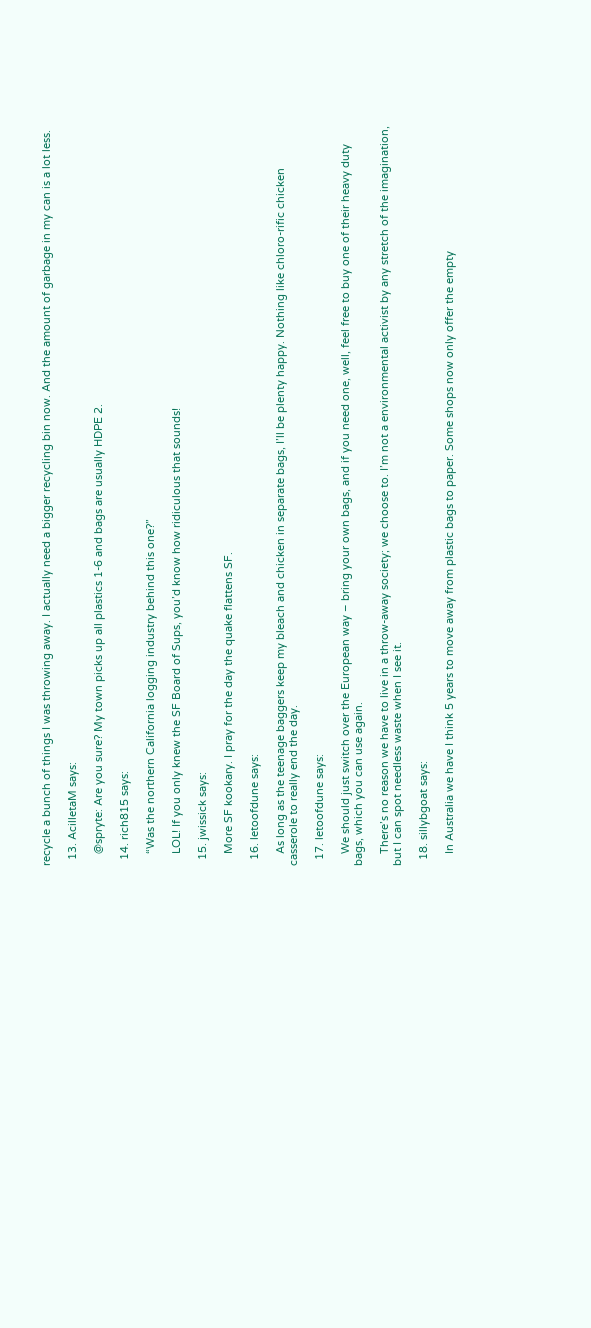recycle a bunch of things I was throwing away. I actually need a bigger recycling bin now. And the amount of garbage in my can is a lot less.

  13. AcilletaM says:

    @spryte: Are you sure? My town picks up all plastics 1-6 and bags are usually HDPE 2.

  14. rich815 says:

    “Was the northern California logging industry behind this one?”

    LOL! If you only knew the SF Board of Sups, you’d know how ridiculous that sounds!

  15. jwissick says:

    More SF kookary. I pray for the day the quake flattens SF.

  16. letoofdune says:

    As long as the teenage baggers keep my bleach and chicken in separate bags, I’ll be plenty happy. Nothing like chloro-rific chicken casserole to really end the day.

  17. letoofdune says:

    We should just switch over the European way – bring your own bags, and if you need one, well, feel free to buy one of their heavy duty bags, which you can use again.

    There’s no reason we have to live in a throw-away society; we choose to. I’m not a environmental activist by any stretch of the imagination, but I can spot needless waste when I see it.

  18. sillybgoat says:

    In Australia we have I think 5 years to move away from plastic bags to paper. Some shops now only offer the empty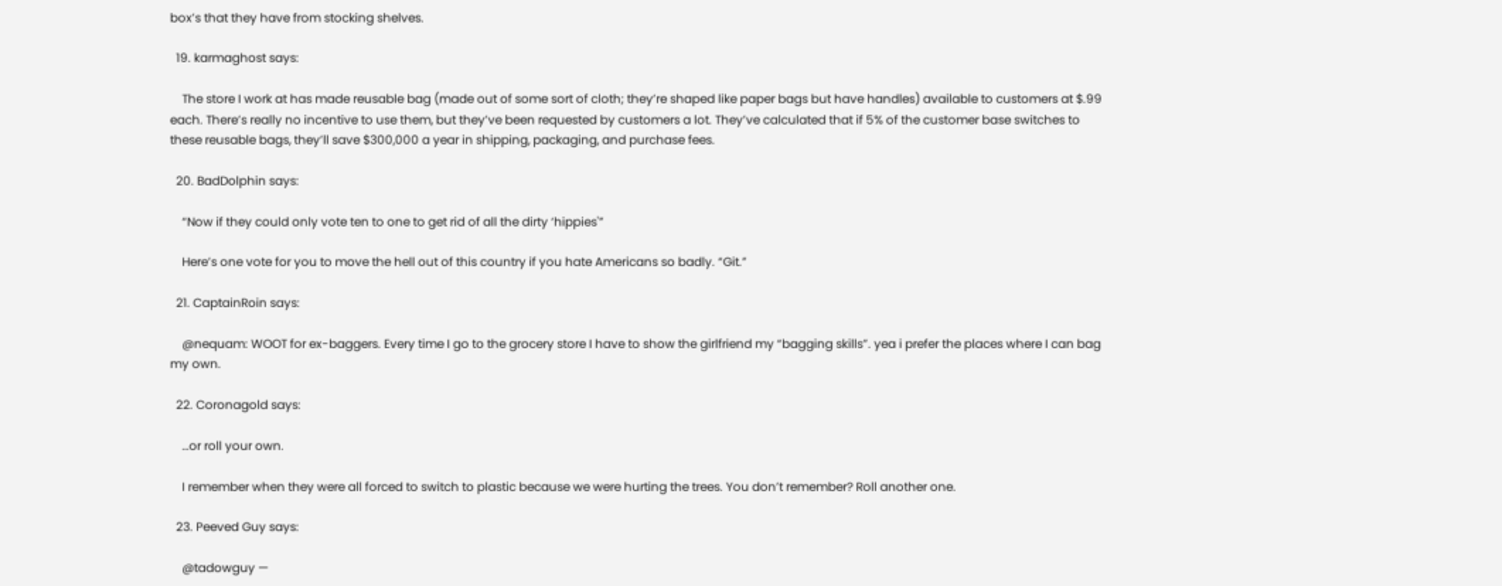box’s that they have from stocking shelves.

  19. karmaghost says:

    The store I work at has made reusable bag (made out of some sort of cloth; they’re shaped like paper bags but have handles) available to customers at $.99 each. There’s really no incentive to use them, but they’ve been requested by customers a lot. They’ve calculated that if 5% of the customer base switches to these reusable bags, they’ll save $300,000 a year in shipping, packaging, and purchase fees.

  20. BadDolphin says:

    “Now if they could only vote ten to one to get rid of all the dirty ‘hippies'”

    Here’s one vote for you to move the hell out of this country if you hate Americans so badly. “Git.”

  21. CaptainRoin says:

    @nequam: WOOT for ex-baggers. Every time I go to the grocery store I have to show the girlfriend my “bagging skills”. yea i prefer the places where I can bag my own.

  22. Coronagold says:

    …or roll your own.

    I remember when they were all forced to switch to plastic because we were hurting the trees. You don’t remember? Roll another one.

  23. Peeved Guy says:

    @tadowguy —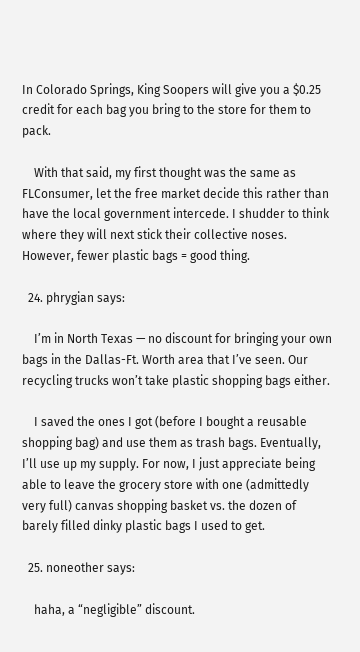In Colorado Springs, King Soopers will give you a $0.25 credit for each bag you bring to the store for them to pack.

    With that said, my first thought was the same as FLConsumer, let the free market decide this rather than have the local government intercede. I shudder to think where they will next stick their collective noses. However, fewer plastic bags = good thing.

  24. phrygian says:

    I’m in North Texas — no discount for bringing your own bags in the Dallas-Ft. Worth area that I’ve seen. Our recycling trucks won’t take plastic shopping bags either.

    I saved the ones I got (before I bought a reusable shopping bag) and use them as trash bags. Eventually, I’ll use up my supply. For now, I just appreciate being able to leave the grocery store with one (admittedly very full) canvas shopping basket vs. the dozen of barely filled dinky plastic bags I used to get.

  25. noneother says:

    haha, a “negligible” discount.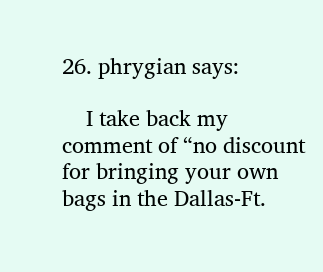26. phrygian says:

    I take back my comment of “no discount for bringing your own bags in the Dallas-Ft.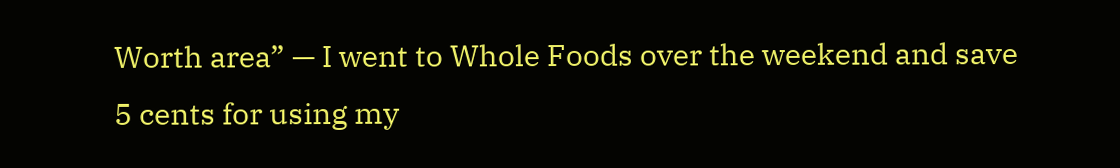Worth area” — I went to Whole Foods over the weekend and save 5 cents for using my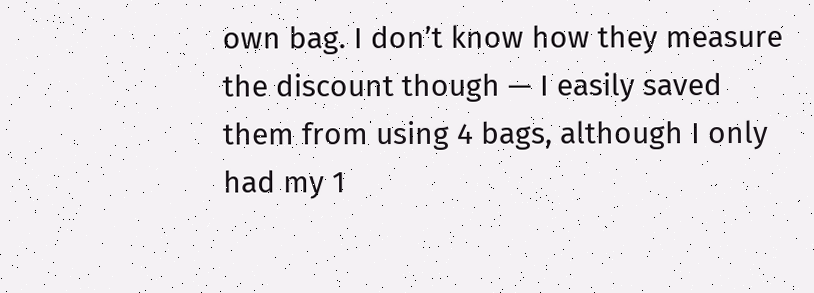own bag. I don’t know how they measure the discount though — I easily saved them from using 4 bags, although I only had my 1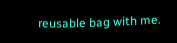reusable bag with me.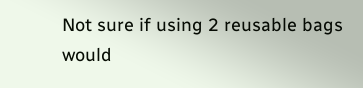Not sure if using 2 reusable bags would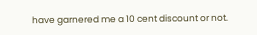have garnered me a 10 cent discount or not.